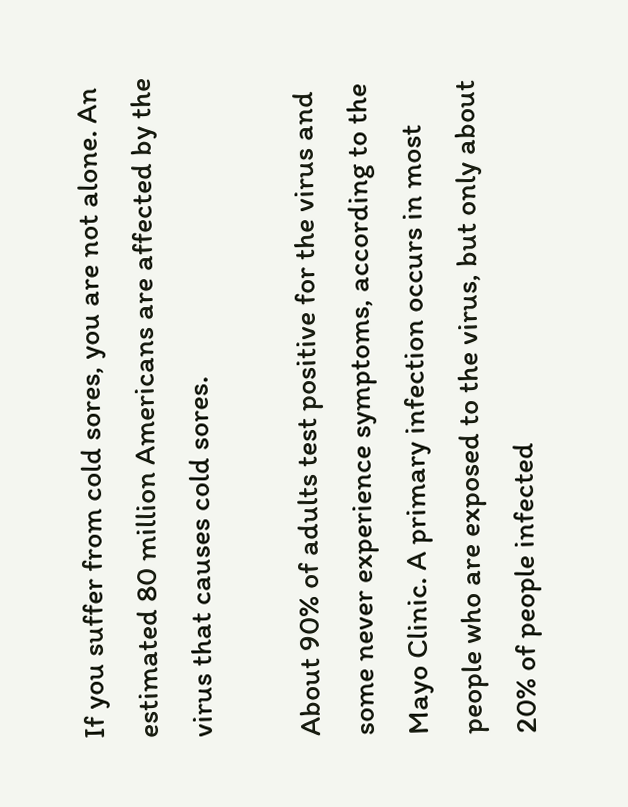If you suffer from cold sores, you are not alone. An estimated 80 million Americans are affected by the virus that causes cold sores.

About 90% of adults test positive for the virus and some never experience symptoms, according to the Mayo Clinic. A primary infection occurs in most people who are exposed to the virus, but only about 20% of people infected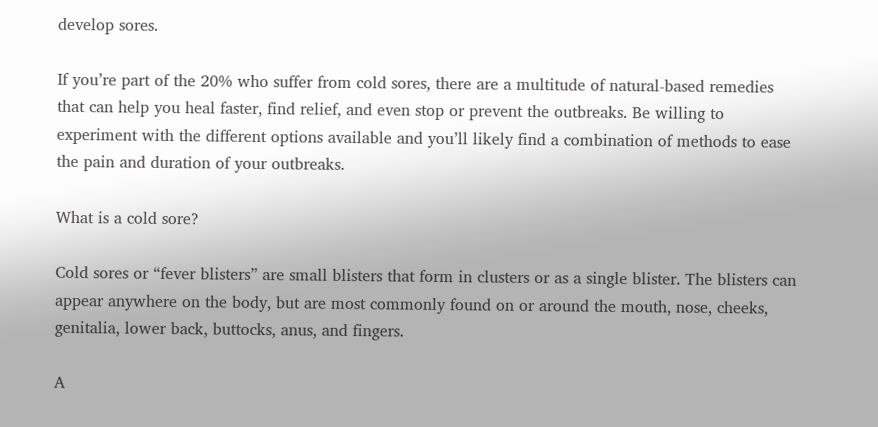develop sores.

If you’re part of the 20% who suffer from cold sores, there are a multitude of natural-based remedies that can help you heal faster, find relief, and even stop or prevent the outbreaks. Be willing to experiment with the different options available and you’ll likely find a combination of methods to ease the pain and duration of your outbreaks.

What is a cold sore?

Cold sores or “fever blisters” are small blisters that form in clusters or as a single blister. The blisters can appear anywhere on the body, but are most commonly found on or around the mouth, nose, cheeks, genitalia, lower back, buttocks, anus, and fingers.

A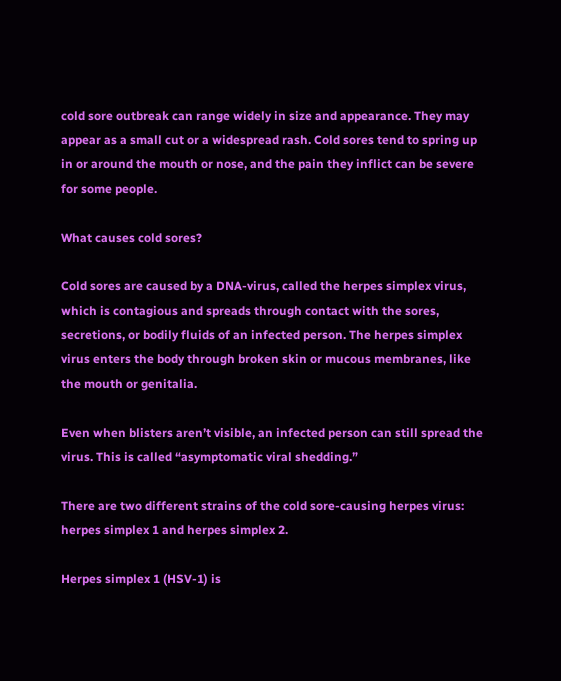cold sore outbreak can range widely in size and appearance. They may appear as a small cut or a widespread rash. Cold sores tend to spring up in or around the mouth or nose, and the pain they inflict can be severe for some people.

What causes cold sores?

Cold sores are caused by a DNA-virus, called the herpes simplex virus, which is contagious and spreads through contact with the sores, secretions, or bodily fluids of an infected person. The herpes simplex virus enters the body through broken skin or mucous membranes, like the mouth or genitalia.

Even when blisters aren’t visible, an infected person can still spread the virus. This is called “asymptomatic viral shedding.”

There are two different strains of the cold sore-causing herpes virus: herpes simplex 1 and herpes simplex 2.

Herpes simplex 1 (HSV-1) is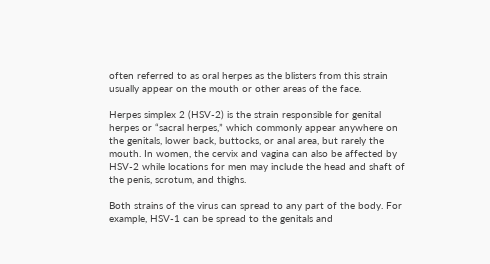often referred to as oral herpes as the blisters from this strain usually appear on the mouth or other areas of the face.

Herpes simplex 2 (HSV-2) is the strain responsible for genital herpes or “sacral herpes,” which commonly appear anywhere on the genitals, lower back, buttocks, or anal area, but rarely the mouth. In women, the cervix and vagina can also be affected by HSV-2 while locations for men may include the head and shaft of the penis, scrotum, and thighs.

Both strains of the virus can spread to any part of the body. For example, HSV-1 can be spread to the genitals and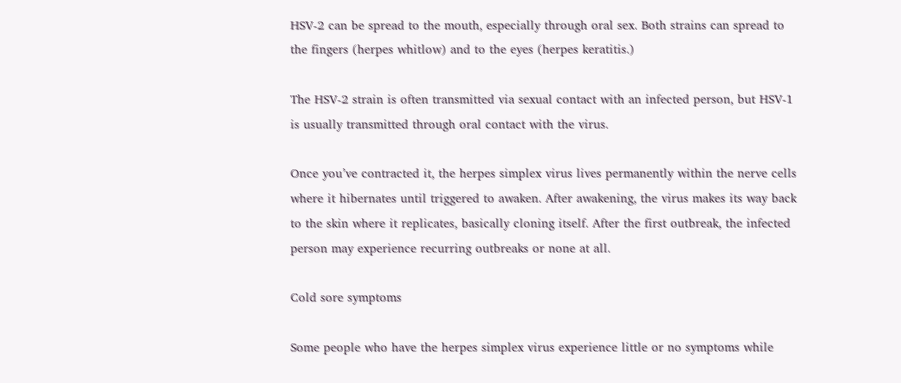HSV-2 can be spread to the mouth, especially through oral sex. Both strains can spread to the fingers (herpes whitlow) and to the eyes (herpes keratitis.)

The HSV-2 strain is often transmitted via sexual contact with an infected person, but HSV-1 is usually transmitted through oral contact with the virus.

Once you’ve contracted it, the herpes simplex virus lives permanently within the nerve cells where it hibernates until triggered to awaken. After awakening, the virus makes its way back to the skin where it replicates, basically cloning itself. After the first outbreak, the infected person may experience recurring outbreaks or none at all.

Cold sore symptoms

Some people who have the herpes simplex virus experience little or no symptoms while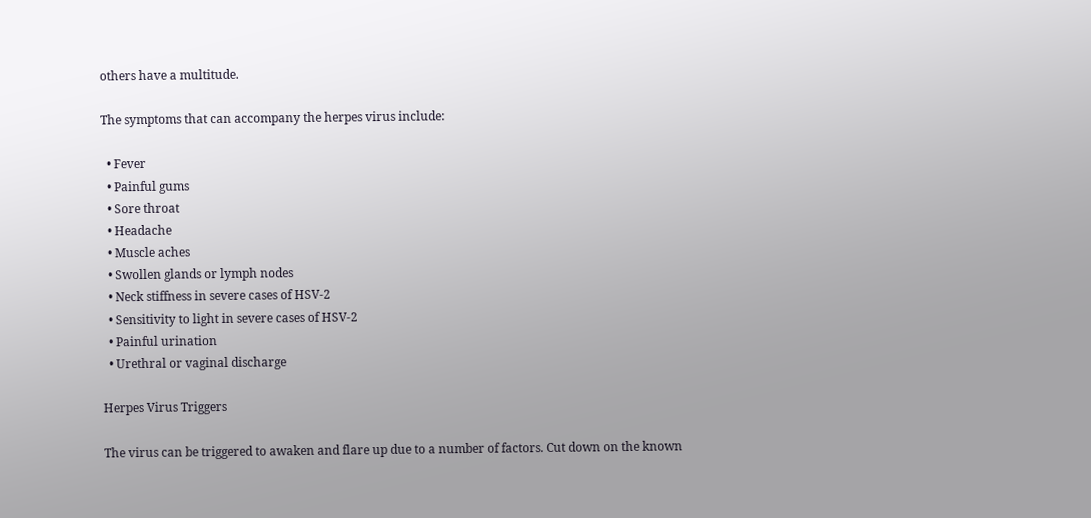others have a multitude.

The symptoms that can accompany the herpes virus include:

  • Fever
  • Painful gums
  • Sore throat
  • Headache
  • Muscle aches
  • Swollen glands or lymph nodes
  • Neck stiffness in severe cases of HSV-2
  • Sensitivity to light in severe cases of HSV-2
  • Painful urination
  • Urethral or vaginal discharge

Herpes Virus Triggers

The virus can be triggered to awaken and flare up due to a number of factors. Cut down on the known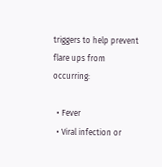triggers to help prevent flare ups from occurring:

  • Fever
  • Viral infection or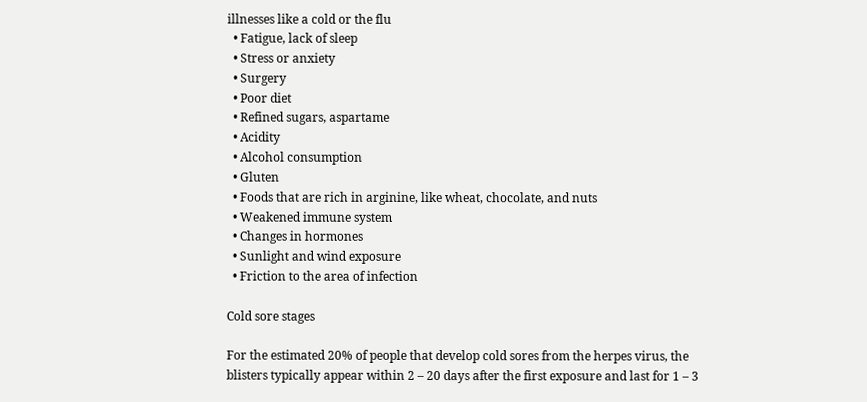illnesses like a cold or the flu
  • Fatigue, lack of sleep
  • Stress or anxiety
  • Surgery
  • Poor diet
  • Refined sugars, aspartame
  • Acidity
  • Alcohol consumption
  • Gluten
  • Foods that are rich in arginine, like wheat, chocolate, and nuts
  • Weakened immune system
  • Changes in hormones
  • Sunlight and wind exposure
  • Friction to the area of infection

Cold sore stages

For the estimated 20% of people that develop cold sores from the herpes virus, the blisters typically appear within 2 – 20 days after the first exposure and last for 1 – 3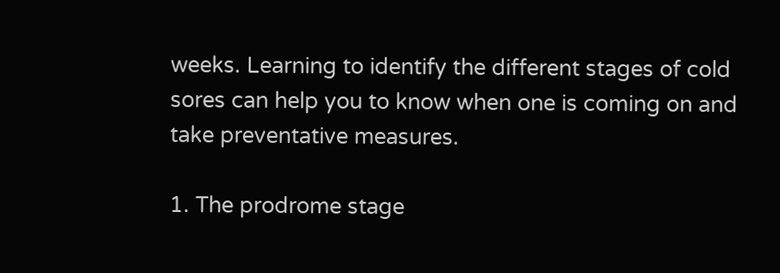weeks. Learning to identify the different stages of cold sores can help you to know when one is coming on and take preventative measures.

1. The prodrome stage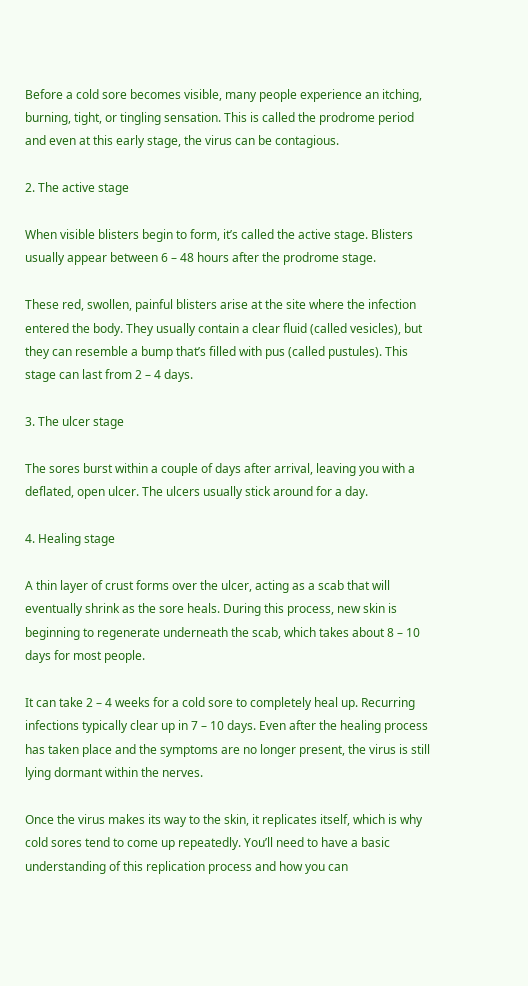Before a cold sore becomes visible, many people experience an itching, burning, tight, or tingling sensation. This is called the prodrome period and even at this early stage, the virus can be contagious.

2. The active stage

When visible blisters begin to form, it’s called the active stage. Blisters usually appear between 6 – 48 hours after the prodrome stage.

These red, swollen, painful blisters arise at the site where the infection entered the body. They usually contain a clear fluid (called vesicles), but they can resemble a bump that’s filled with pus (called pustules). This stage can last from 2 – 4 days.

3. The ulcer stage

The sores burst within a couple of days after arrival, leaving you with a deflated, open ulcer. The ulcers usually stick around for a day.

4. Healing stage

A thin layer of crust forms over the ulcer, acting as a scab that will eventually shrink as the sore heals. During this process, new skin is beginning to regenerate underneath the scab, which takes about 8 – 10 days for most people.

It can take 2 – 4 weeks for a cold sore to completely heal up. Recurring infections typically clear up in 7 – 10 days. Even after the healing process has taken place and the symptoms are no longer present, the virus is still lying dormant within the nerves.

Once the virus makes its way to the skin, it replicates itself, which is why cold sores tend to come up repeatedly. You’ll need to have a basic understanding of this replication process and how you can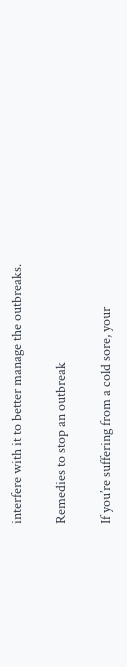interfere with it to better manage the outbreaks.

Remedies to stop an outbreak

If you’re suffering from a cold sore, your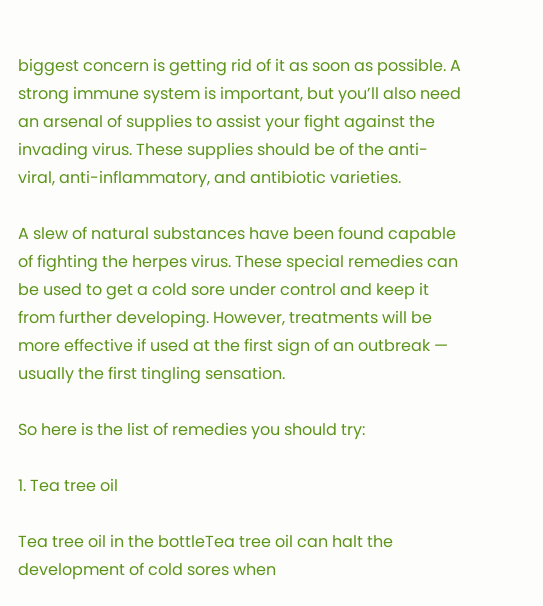biggest concern is getting rid of it as soon as possible. A strong immune system is important, but you’ll also need an arsenal of supplies to assist your fight against the invading virus. These supplies should be of the anti-viral, anti-inflammatory, and antibiotic varieties.

A slew of natural substances have been found capable of fighting the herpes virus. These special remedies can be used to get a cold sore under control and keep it from further developing. However, treatments will be more effective if used at the first sign of an outbreak — usually the first tingling sensation.

So here is the list of remedies you should try:

1. Tea tree oil

Tea tree oil in the bottleTea tree oil can halt the development of cold sores when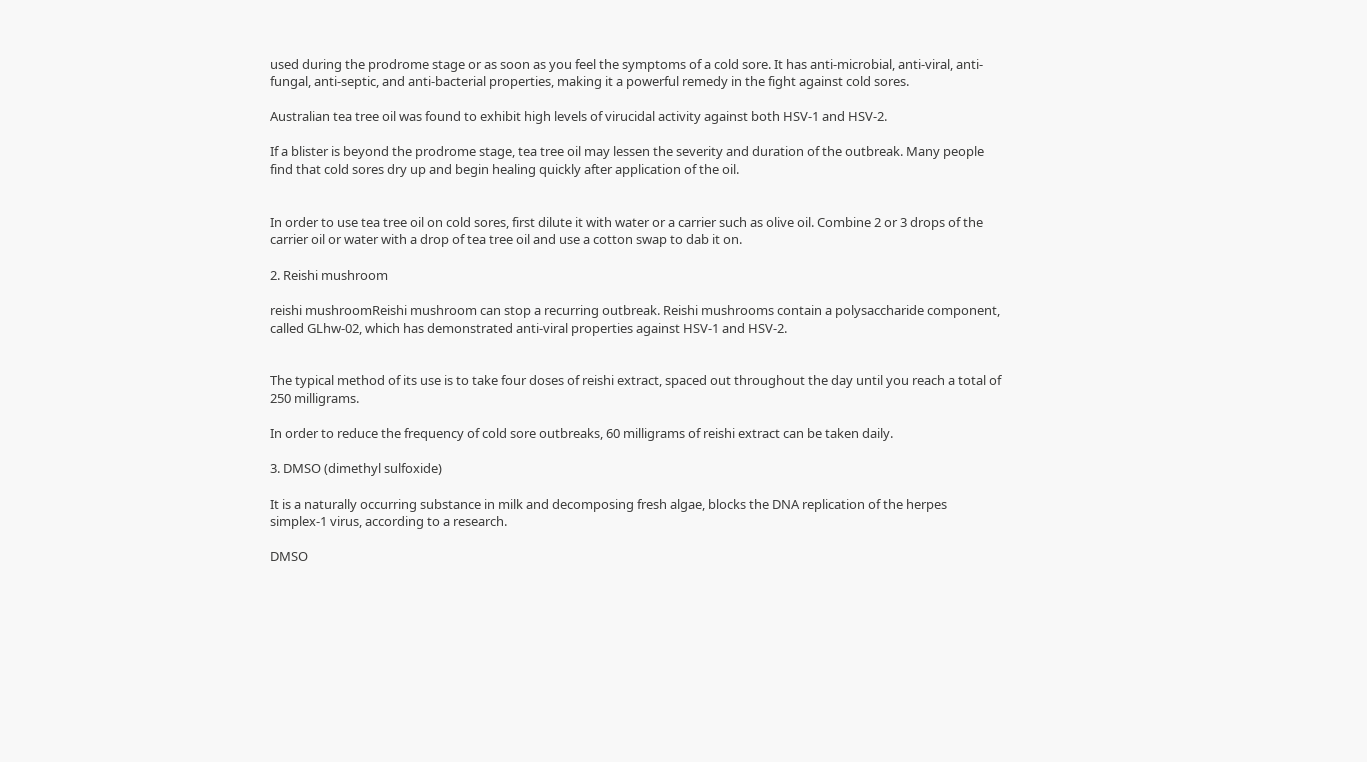used during the prodrome stage or as soon as you feel the symptoms of a cold sore. It has anti-microbial, anti-viral, anti-fungal, anti-septic, and anti-bacterial properties, making it a powerful remedy in the fight against cold sores.

Australian tea tree oil was found to exhibit high levels of virucidal activity against both HSV-1 and HSV-2.

If a blister is beyond the prodrome stage, tea tree oil may lessen the severity and duration of the outbreak. Many people find that cold sores dry up and begin healing quickly after application of the oil.


In order to use tea tree oil on cold sores, first dilute it with water or a carrier such as olive oil. Combine 2 or 3 drops of the carrier oil or water with a drop of tea tree oil and use a cotton swap to dab it on.

2. Reishi mushroom

reishi mushroomReishi mushroom can stop a recurring outbreak. Reishi mushrooms contain a polysaccharide component, called GLhw-02, which has demonstrated anti-viral properties against HSV-1 and HSV-2.


The typical method of its use is to take four doses of reishi extract, spaced out throughout the day until you reach a total of 250 milligrams.

In order to reduce the frequency of cold sore outbreaks, 60 milligrams of reishi extract can be taken daily.

3. DMSO (dimethyl sulfoxide)

It is a naturally occurring substance in milk and decomposing fresh algae, blocks the DNA replication of the herpes simplex-1 virus, according to a research.

DMSO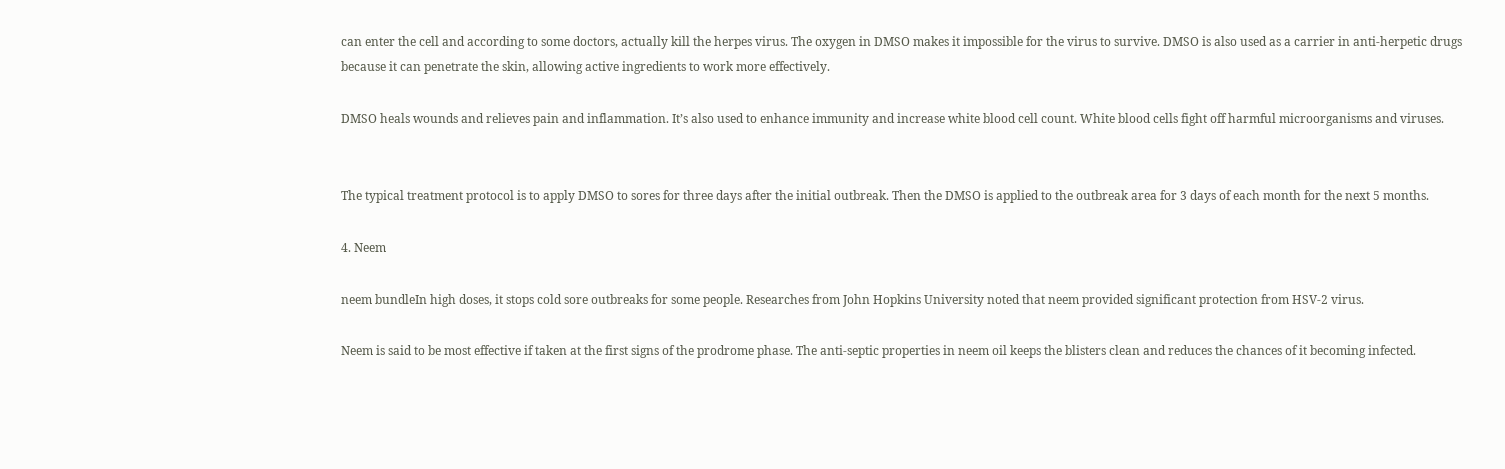can enter the cell and according to some doctors, actually kill the herpes virus. The oxygen in DMSO makes it impossible for the virus to survive. DMSO is also used as a carrier in anti-herpetic drugs because it can penetrate the skin, allowing active ingredients to work more effectively.

DMSO heals wounds and relieves pain and inflammation. It’s also used to enhance immunity and increase white blood cell count. White blood cells fight off harmful microorganisms and viruses.


The typical treatment protocol is to apply DMSO to sores for three days after the initial outbreak. Then the DMSO is applied to the outbreak area for 3 days of each month for the next 5 months.

4. Neem

neem bundleIn high doses, it stops cold sore outbreaks for some people. Researches from John Hopkins University noted that neem provided significant protection from HSV-2 virus.

Neem is said to be most effective if taken at the first signs of the prodrome phase. The anti-septic properties in neem oil keeps the blisters clean and reduces the chances of it becoming infected.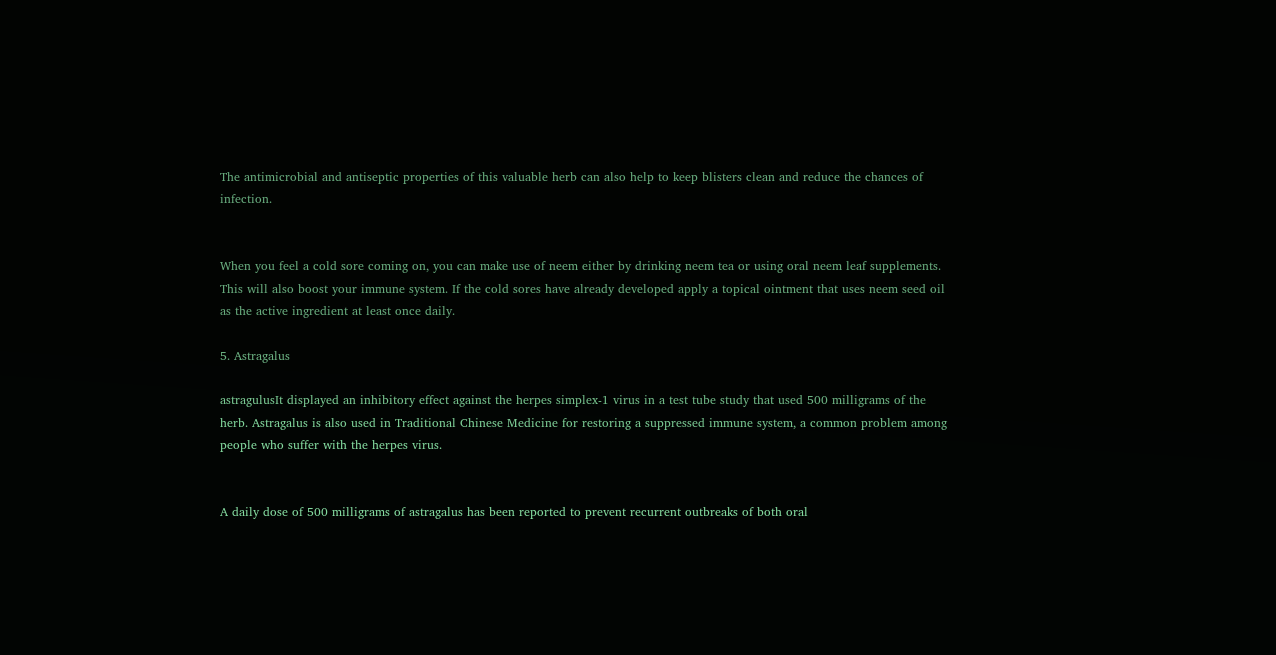The antimicrobial and antiseptic properties of this valuable herb can also help to keep blisters clean and reduce the chances of infection.


When you feel a cold sore coming on, you can make use of neem either by drinking neem tea or using oral neem leaf supplements. This will also boost your immune system. If the cold sores have already developed apply a topical ointment that uses neem seed oil as the active ingredient at least once daily.

5. Astragalus

astragulusIt displayed an inhibitory effect against the herpes simplex-1 virus in a test tube study that used 500 milligrams of the herb. Astragalus is also used in Traditional Chinese Medicine for restoring a suppressed immune system, a common problem among people who suffer with the herpes virus.


A daily dose of 500 milligrams of astragalus has been reported to prevent recurrent outbreaks of both oral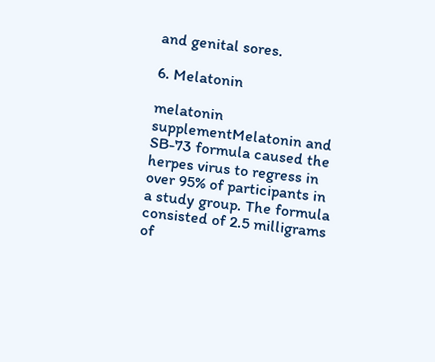and genital sores.

6. Melatonin

melatonin supplementMelatonin and SB-73 formula caused the herpes virus to regress in over 95% of participants in a study group. The formula consisted of 2.5 milligrams of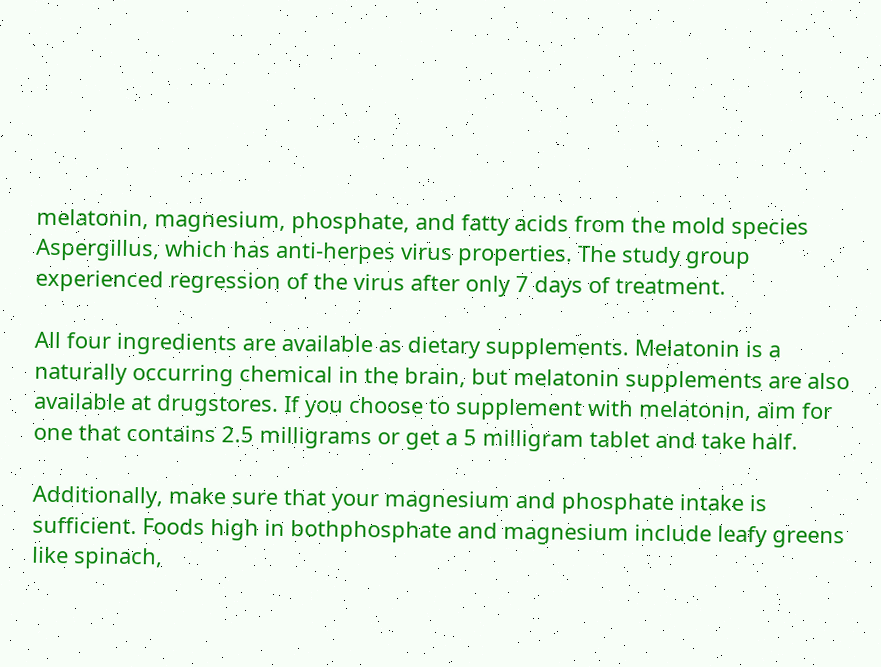melatonin, magnesium, phosphate, and fatty acids from the mold species Aspergillus, which has anti-herpes virus properties. The study group experienced regression of the virus after only 7 days of treatment.

All four ingredients are available as dietary supplements. Melatonin is a naturally occurring chemical in the brain, but melatonin supplements are also available at drugstores. If you choose to supplement with melatonin, aim for one that contains 2.5 milligrams or get a 5 milligram tablet and take half.

Additionally, make sure that your magnesium and phosphate intake is sufficient. Foods high in bothphosphate and magnesium include leafy greens like spinach,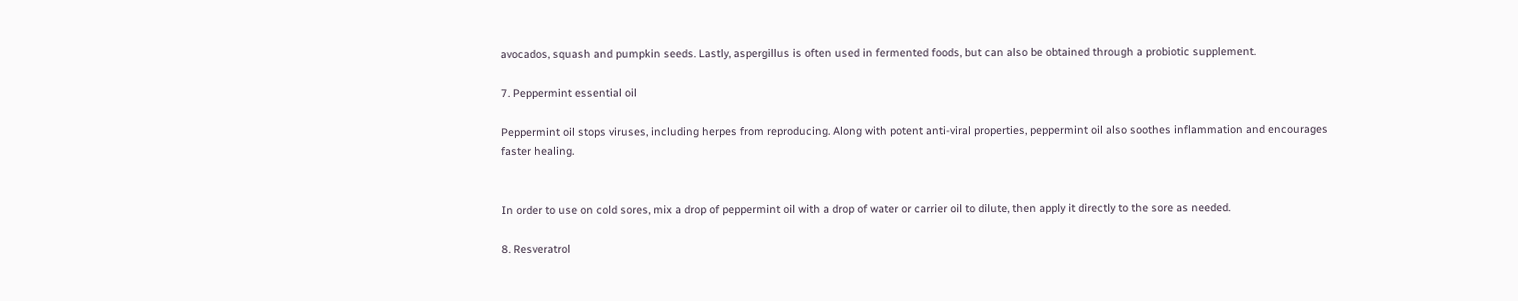avocados, squash and pumpkin seeds. Lastly, aspergillus is often used in fermented foods, but can also be obtained through a probiotic supplement.

7. Peppermint essential oil

Peppermint oil stops viruses, including herpes from reproducing. Along with potent anti-viral properties, peppermint oil also soothes inflammation and encourages faster healing.


In order to use on cold sores, mix a drop of peppermint oil with a drop of water or carrier oil to dilute, then apply it directly to the sore as needed.

8. Resveratrol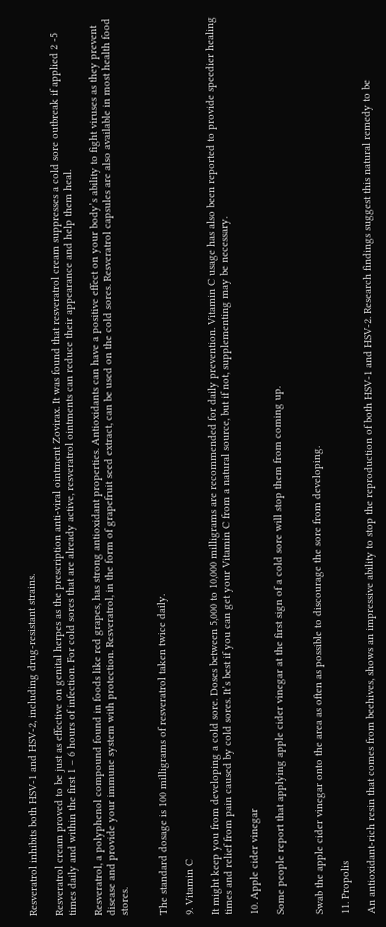Resveratrol inhibits both HSV-1 and HSV-2, including drug-resistant strains.

Resveratrol cream proved to be just as effective on genital herpes as the prescription anti-viral ointment Zovirax. It was found that resveratrol cream suppresses a cold sore outbreak if applied 2 -5 times daily and within the first 1 – 6 hours of infection. For cold sores that are already active, resveratrol ointments can reduce their appearance and help them heal.

Resveratrol, a polyphenol compound found in foods like red grapes, has strong antioxidant properties. Antioxidants can have a positive effect on your body’s ability to fight viruses as they prevent disease and provide your immune system with protection. Resveratrol, in the form of grapefruit seed extract, can be used on the cold sores. Resveratrol capsules are also available in most health food stores.


The standard dosage is 100 milligrams of resveratrol taken twice daily.

9. Vitamin C

It might keep you from developing a cold sore. Doses between 5,000 to 10,000 milligrams are recommended for daily prevention. Vitamin C usage has also been reported to provide speedier healing times and relief from pain caused by cold sores. It’s best if you can get your Vitamin C from a natural source, but if not, supplementing may be necessary.

10. Apple cider vinegar

Some people report that applying apple cider vinegar at the first sign of a cold sore will stop them from coming up.


Swab the apple cider vinegar onto the area as often as possible to discourage the sore from developing.

11. Propolis

An antioxidant-rich resin that comes from beehives, shows an impressive ability to stop the reproduction of both HSV-1 and HSV-2. Research findings suggest this natural remedy to be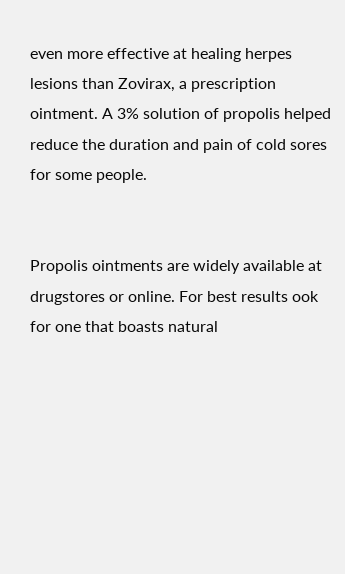even more effective at healing herpes lesions than Zovirax, a prescription ointment. A 3% solution of propolis helped reduce the duration and pain of cold sores for some people.


Propolis ointments are widely available at drugstores or online. For best results ook for one that boasts natural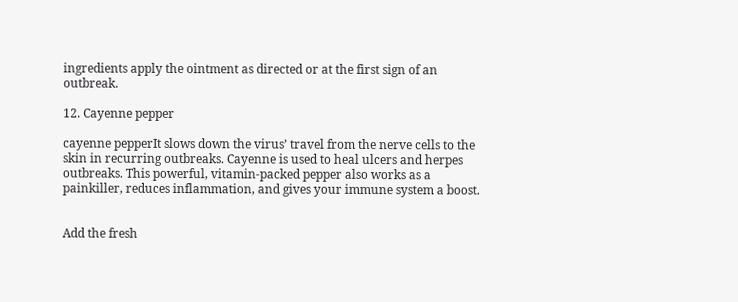ingredients apply the ointment as directed or at the first sign of an outbreak.

12. Cayenne pepper

cayenne pepperIt slows down the virus’ travel from the nerve cells to the skin in recurring outbreaks. Cayenne is used to heal ulcers and herpes outbreaks. This powerful, vitamin-packed pepper also works as a painkiller, reduces inflammation, and gives your immune system a boost.


Add the fresh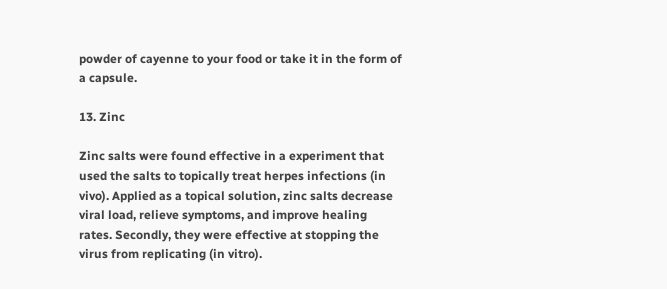powder of cayenne to your food or take it in the form of a capsule.

13. Zinc

Zinc salts were found effective in a experiment that used the salts to topically treat herpes infections (in vivo). Applied as a topical solution, zinc salts decrease viral load, relieve symptoms, and improve healing rates. Secondly, they were effective at stopping the virus from replicating (in vitro).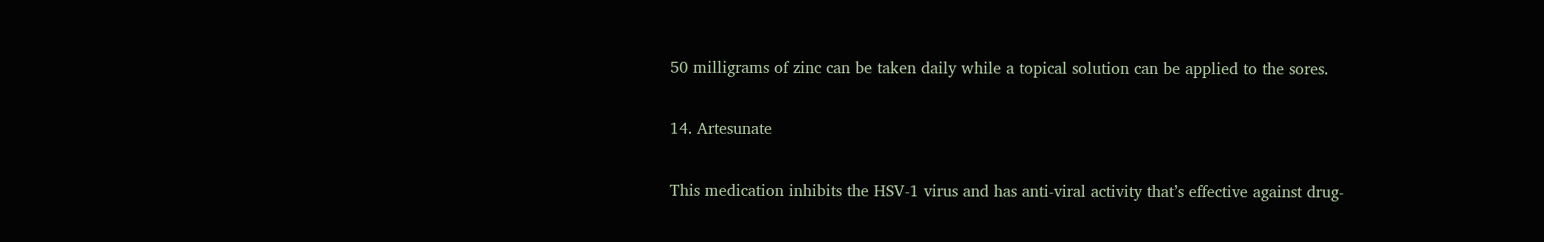50 milligrams of zinc can be taken daily while a topical solution can be applied to the sores.

14. Artesunate

This medication inhibits the HSV-1 virus and has anti-viral activity that’s effective against drug-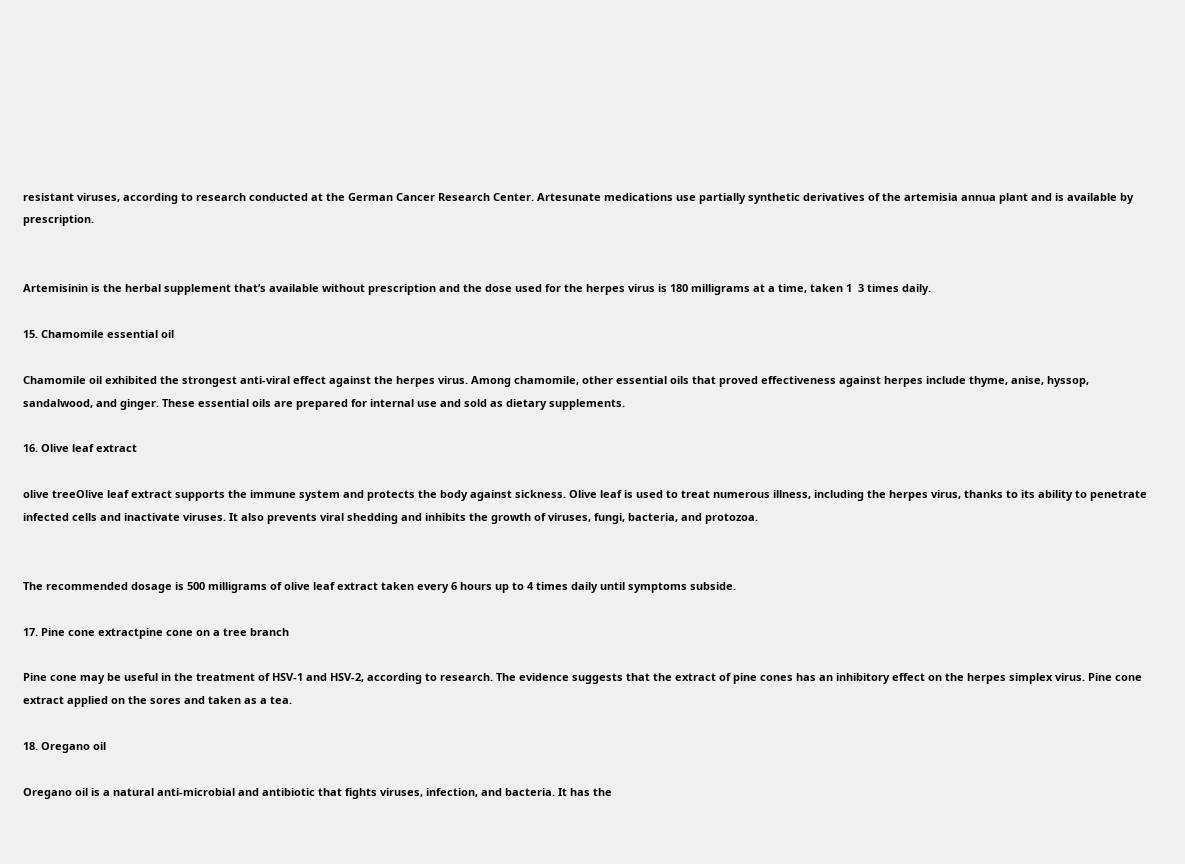resistant viruses, according to research conducted at the German Cancer Research Center. Artesunate medications use partially synthetic derivatives of the artemisia annua plant and is available by prescription.


Artemisinin is the herbal supplement that’s available without prescription and the dose used for the herpes virus is 180 milligrams at a time, taken 1  3 times daily.

15. Chamomile essential oil

Chamomile oil exhibited the strongest anti-viral effect against the herpes virus. Among chamomile, other essential oils that proved effectiveness against herpes include thyme, anise, hyssop, sandalwood, and ginger. These essential oils are prepared for internal use and sold as dietary supplements.

16. Olive leaf extract

olive treeOlive leaf extract supports the immune system and protects the body against sickness. Olive leaf is used to treat numerous illness, including the herpes virus, thanks to its ability to penetrate infected cells and inactivate viruses. It also prevents viral shedding and inhibits the growth of viruses, fungi, bacteria, and protozoa.


The recommended dosage is 500 milligrams of olive leaf extract taken every 6 hours up to 4 times daily until symptoms subside.

17. Pine cone extractpine cone on a tree branch

Pine cone may be useful in the treatment of HSV-1 and HSV-2, according to research. The evidence suggests that the extract of pine cones has an inhibitory effect on the herpes simplex virus. Pine cone extract applied on the sores and taken as a tea.

18. Oregano oil

Oregano oil is a natural anti-microbial and antibiotic that fights viruses, infection, and bacteria. It has the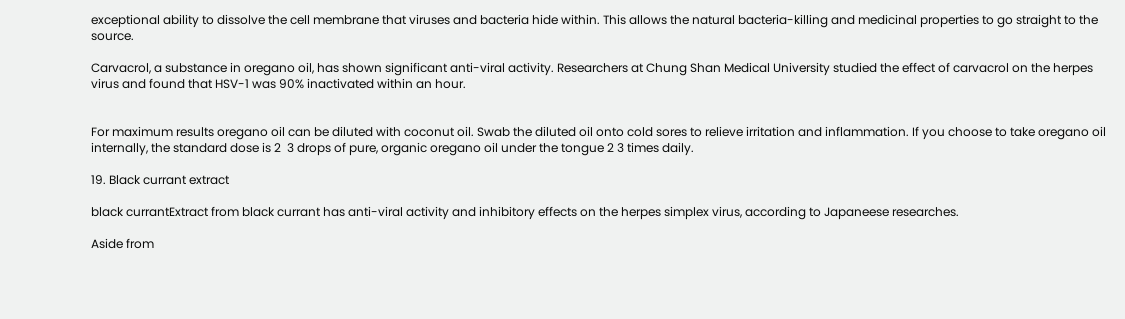exceptional ability to dissolve the cell membrane that viruses and bacteria hide within. This allows the natural bacteria-killing and medicinal properties to go straight to the source.

Carvacrol, a substance in oregano oil, has shown significant anti-viral activity. Researchers at Chung Shan Medical University studied the effect of carvacrol on the herpes virus and found that HSV-1 was 90% inactivated within an hour.


For maximum results oregano oil can be diluted with coconut oil. Swab the diluted oil onto cold sores to relieve irritation and inflammation. If you choose to take oregano oil internally, the standard dose is 2  3 drops of pure, organic oregano oil under the tongue 2 3 times daily.

19. Black currant extract

black currantExtract from black currant has anti-viral activity and inhibitory effects on the herpes simplex virus, according to Japaneese researches.

Aside from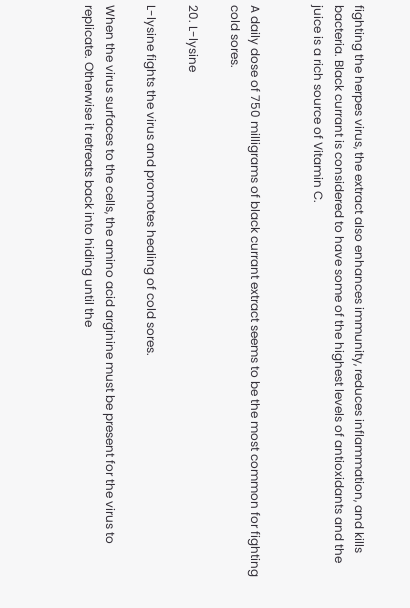fighting the herpes virus, the extract also enhances immunity, reduces inflammation, and kills bacteria. Black currant is considered to have some of the highest levels of antioxidants and the juice is a rich source of Vitamin C.


A daily dose of 750 milligrams of black currant extract seems to be the most common for fighting cold sores.

20. L-lysine

L-lysine fights the virus and promotes healing of cold sores.

When the virus surfaces to the cells, the amino acid arginine must be present for the virus to replicate. Otherwise it retreats back into hiding until the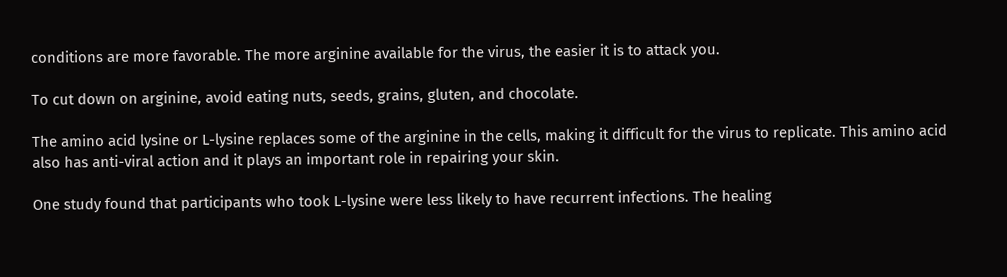conditions are more favorable. The more arginine available for the virus, the easier it is to attack you.

To cut down on arginine, avoid eating nuts, seeds, grains, gluten, and chocolate.

The amino acid lysine or L-lysine replaces some of the arginine in the cells, making it difficult for the virus to replicate. This amino acid also has anti-viral action and it plays an important role in repairing your skin.

One study found that participants who took L-lysine were less likely to have recurrent infections. The healing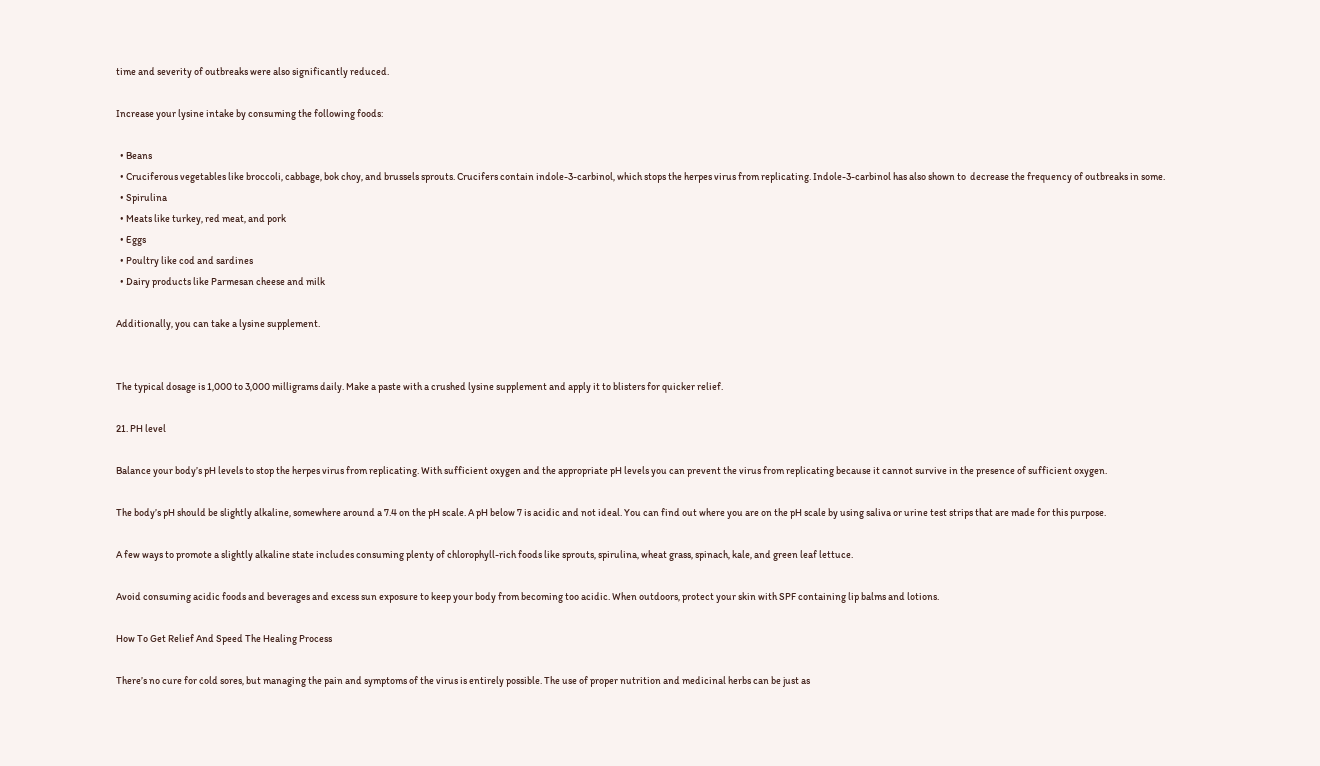time and severity of outbreaks were also significantly reduced.

Increase your lysine intake by consuming the following foods:

  • Beans
  • Cruciferous vegetables like broccoli, cabbage, bok choy, and brussels sprouts. Crucifers contain indole-3-carbinol, which stops the herpes virus from replicating. Indole-3-carbinol has also shown to  decrease the frequency of outbreaks in some.
  • Spirulina
  • Meats like turkey, red meat, and pork
  • Eggs
  • Poultry like cod and sardines
  • Dairy products like Parmesan cheese and milk

Additionally, you can take a lysine supplement.


The typical dosage is 1,000 to 3,000 milligrams daily. Make a paste with a crushed lysine supplement and apply it to blisters for quicker relief.

21. PH level

Balance your body’s pH levels to stop the herpes virus from replicating. With sufficient oxygen and the appropriate pH levels you can prevent the virus from replicating because it cannot survive in the presence of sufficient oxygen.

The body’s pH should be slightly alkaline, somewhere around a 7.4 on the pH scale. A pH below 7 is acidic and not ideal. You can find out where you are on the pH scale by using saliva or urine test strips that are made for this purpose.

A few ways to promote a slightly alkaline state includes consuming plenty of chlorophyll-rich foods like sprouts, spirulina, wheat grass, spinach, kale, and green leaf lettuce.

Avoid consuming acidic foods and beverages and excess sun exposure to keep your body from becoming too acidic. When outdoors, protect your skin with SPF containing lip balms and lotions.

How To Get Relief And Speed The Healing Process

There’s no cure for cold sores, but managing the pain and symptoms of the virus is entirely possible. The use of proper nutrition and medicinal herbs can be just as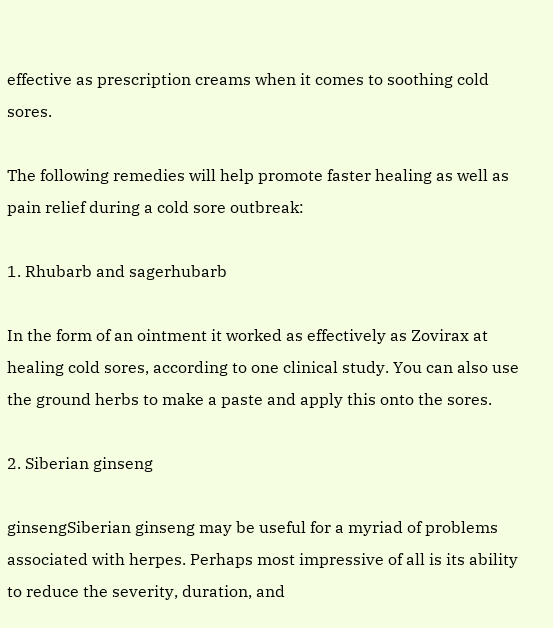effective as prescription creams when it comes to soothing cold sores.

The following remedies will help promote faster healing as well as pain relief during a cold sore outbreak:

1. Rhubarb and sagerhubarb

In the form of an ointment it worked as effectively as Zovirax at healing cold sores, according to one clinical study. You can also use the ground herbs to make a paste and apply this onto the sores.

2. Siberian ginseng

ginsengSiberian ginseng may be useful for a myriad of problems associated with herpes. Perhaps most impressive of all is its ability to reduce the severity, duration, and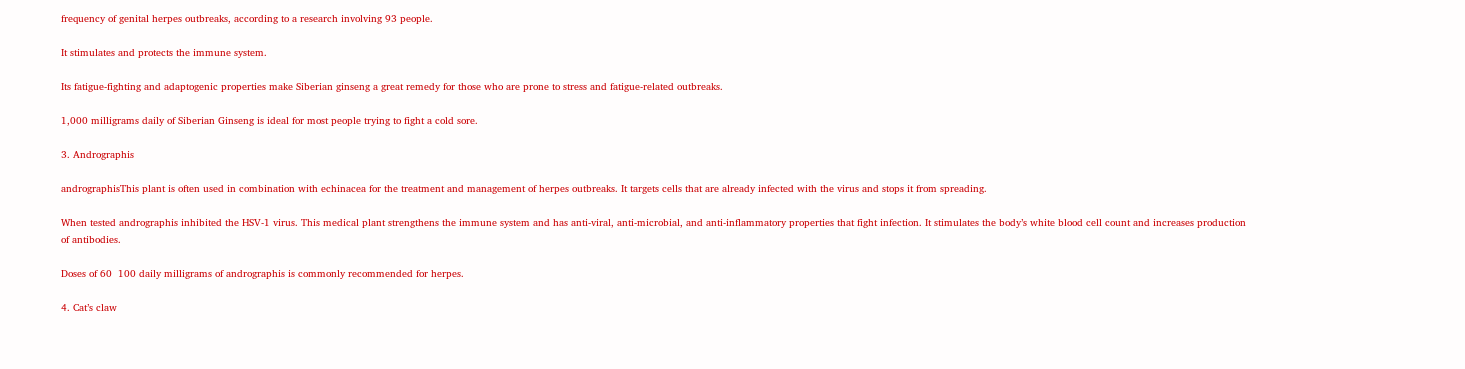frequency of genital herpes outbreaks, according to a research involving 93 people.

It stimulates and protects the immune system.

Its fatigue-fighting and adaptogenic properties make Siberian ginseng a great remedy for those who are prone to stress and fatigue-related outbreaks.

1,000 milligrams daily of Siberian Ginseng is ideal for most people trying to fight a cold sore.

3. Andrographis

andrographisThis plant is often used in combination with echinacea for the treatment and management of herpes outbreaks. It targets cells that are already infected with the virus and stops it from spreading.

When tested andrographis inhibited the HSV-1 virus. This medical plant strengthens the immune system and has anti-viral, anti-microbial, and anti-inflammatory properties that fight infection. It stimulates the body’s white blood cell count and increases production of antibodies.

Doses of 60  100 daily milligrams of andrographis is commonly recommended for herpes.

4. Cat’s claw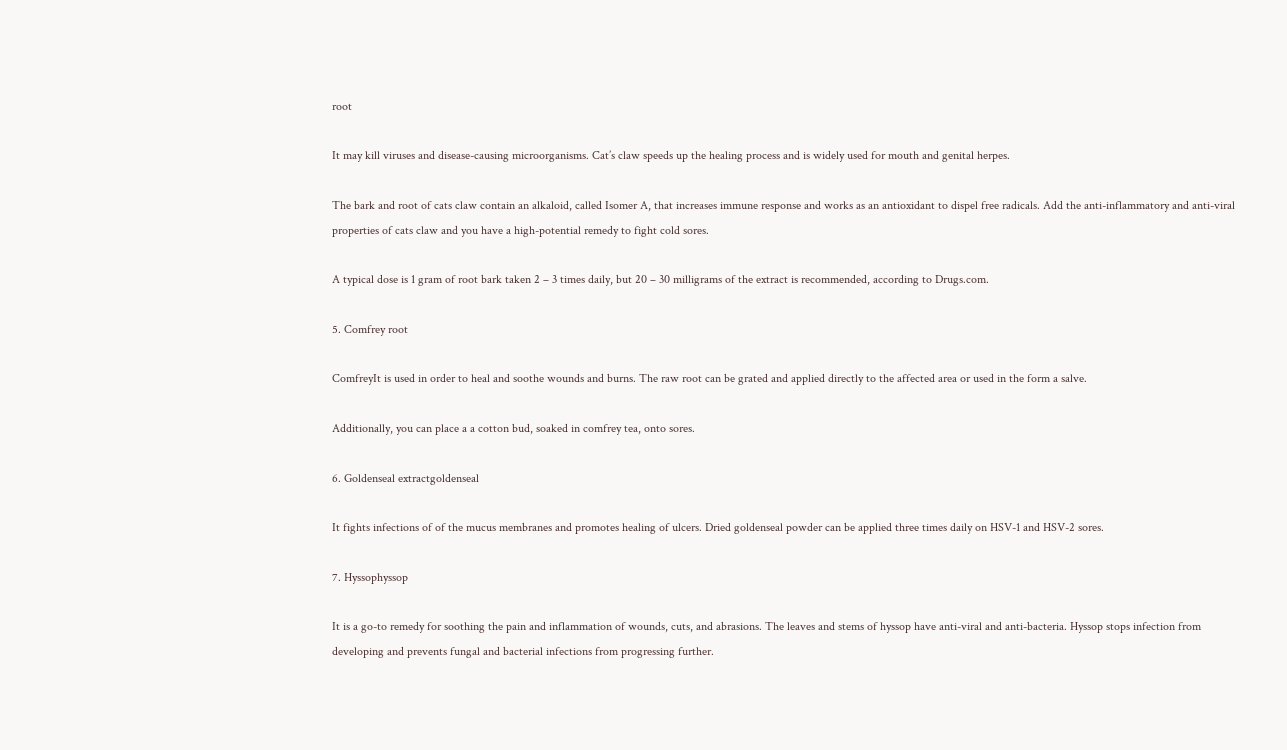root

It may kill viruses and disease-causing microorganisms. Cat’s claw speeds up the healing process and is widely used for mouth and genital herpes.

The bark and root of cats claw contain an alkaloid, called Isomer A, that increases immune response and works as an antioxidant to dispel free radicals. Add the anti-inflammatory and anti-viral properties of cats claw and you have a high-potential remedy to fight cold sores.

A typical dose is 1 gram of root bark taken 2 – 3 times daily, but 20 – 30 milligrams of the extract is recommended, according to Drugs.com.

5. Comfrey root

ComfreyIt is used in order to heal and soothe wounds and burns. The raw root can be grated and applied directly to the affected area or used in the form a salve.

Additionally, you can place a a cotton bud, soaked in comfrey tea, onto sores.

6. Goldenseal extractgoldenseal

It fights infections of of the mucus membranes and promotes healing of ulcers. Dried goldenseal powder can be applied three times daily on HSV-1 and HSV-2 sores.

7. Hyssophyssop

It is a go-to remedy for soothing the pain and inflammation of wounds, cuts, and abrasions. The leaves and stems of hyssop have anti-viral and anti-bacteria. Hyssop stops infection from developing and prevents fungal and bacterial infections from progressing further.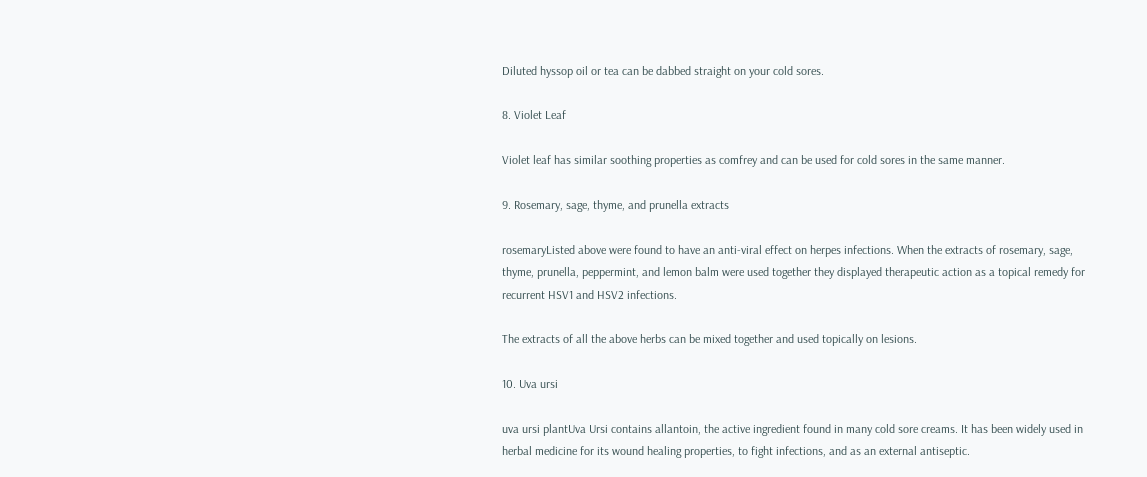Diluted hyssop oil or tea can be dabbed straight on your cold sores.

8. Violet Leaf

Violet leaf has similar soothing properties as comfrey and can be used for cold sores in the same manner.

9. Rosemary, sage, thyme, and prunella extracts

rosemaryListed above were found to have an anti-viral effect on herpes infections. When the extracts of rosemary, sage, thyme, prunella, peppermint, and lemon balm were used together they displayed therapeutic action as a topical remedy for recurrent HSV1 and HSV2 infections.

The extracts of all the above herbs can be mixed together and used topically on lesions.

10. Uva ursi

uva ursi plantUva Ursi contains allantoin, the active ingredient found in many cold sore creams. It has been widely used in herbal medicine for its wound healing properties, to fight infections, and as an external antiseptic.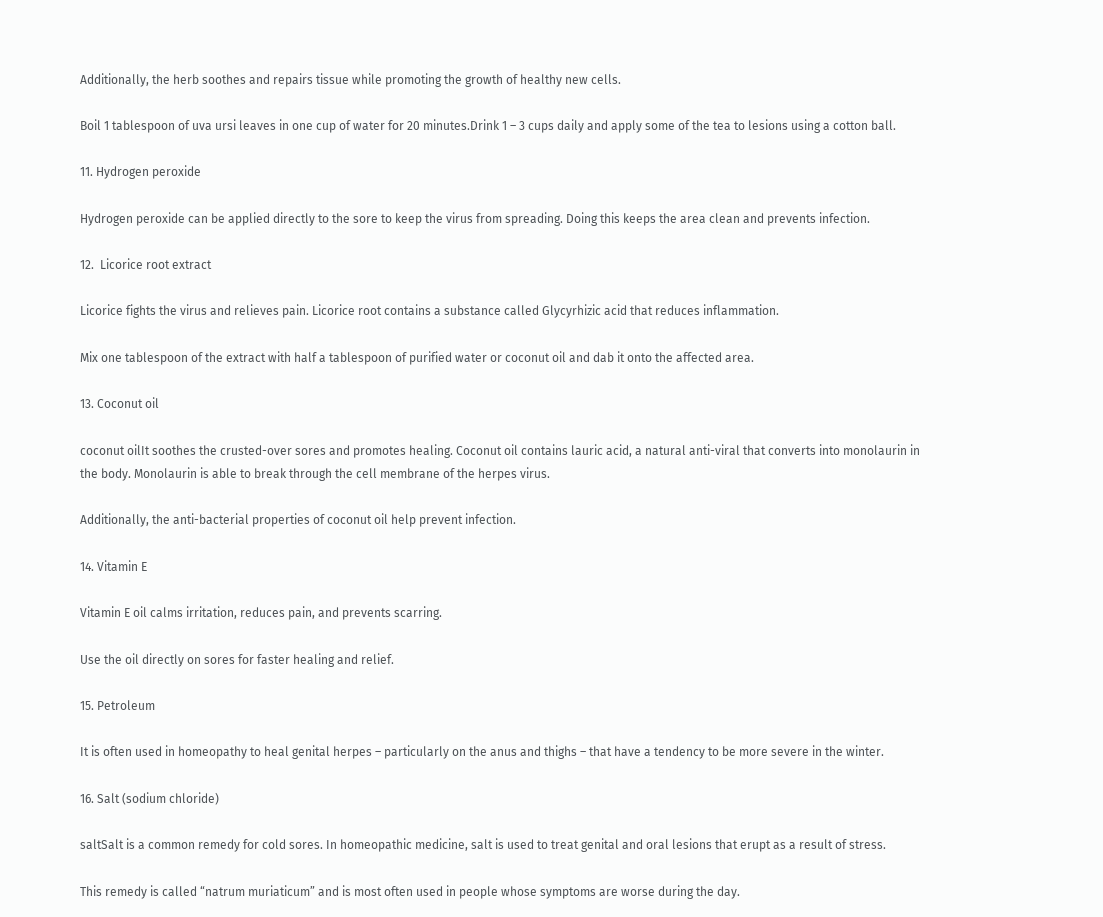Additionally, the herb soothes and repairs tissue while promoting the growth of healthy new cells.

Boil 1 tablespoon of uva ursi leaves in one cup of water for 20 minutes.Drink 1 – 3 cups daily and apply some of the tea to lesions using a cotton ball.

11. Hydrogen peroxide

Hydrogen peroxide can be applied directly to the sore to keep the virus from spreading. Doing this keeps the area clean and prevents infection.

12.  Licorice root extract

Licorice fights the virus and relieves pain. Licorice root contains a substance called Glycyrhizic acid that reduces inflammation.

Mix one tablespoon of the extract with half a tablespoon of purified water or coconut oil and dab it onto the affected area.

13. Coconut oil

coconut oilIt soothes the crusted-over sores and promotes healing. Coconut oil contains lauric acid, a natural anti-viral that converts into monolaurin in the body. Monolaurin is able to break through the cell membrane of the herpes virus.

Additionally, the anti-bacterial properties of coconut oil help prevent infection.

14. Vitamin E

Vitamin E oil calms irritation, reduces pain, and prevents scarring.

Use the oil directly on sores for faster healing and relief.

15. Petroleum

It is often used in homeopathy to heal genital herpes – particularly on the anus and thighs – that have a tendency to be more severe in the winter.

16. Salt (sodium chloride)

saltSalt is a common remedy for cold sores. In homeopathic medicine, salt is used to treat genital and oral lesions that erupt as a result of stress.

This remedy is called “natrum muriaticum” and is most often used in people whose symptoms are worse during the day.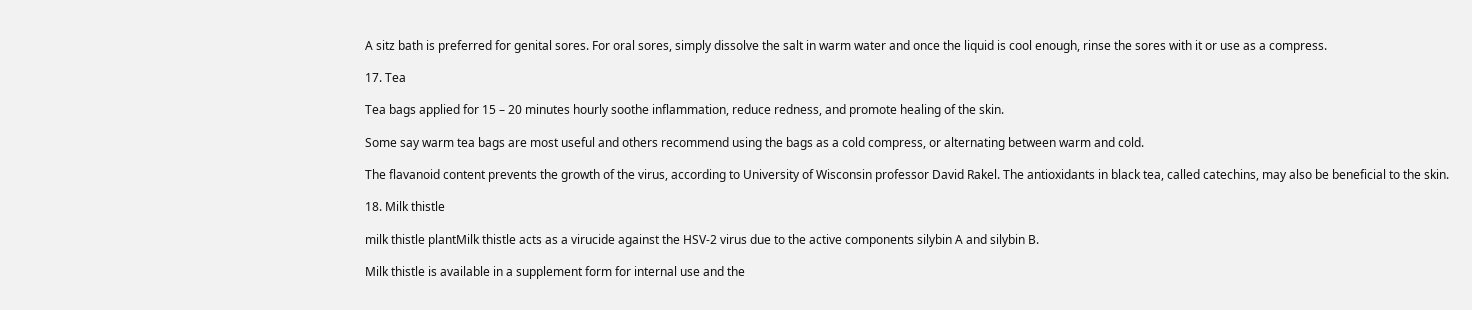A sitz bath is preferred for genital sores. For oral sores, simply dissolve the salt in warm water and once the liquid is cool enough, rinse the sores with it or use as a compress.

17. Tea

Tea bags applied for 15 – 20 minutes hourly soothe inflammation, reduce redness, and promote healing of the skin.

Some say warm tea bags are most useful and others recommend using the bags as a cold compress, or alternating between warm and cold.

The flavanoid content prevents the growth of the virus, according to University of Wisconsin professor David Rakel. The antioxidants in black tea, called catechins, may also be beneficial to the skin.

18. Milk thistle

milk thistle plantMilk thistle acts as a virucide against the HSV-2 virus due to the active components silybin A and silybin B.

Milk thistle is available in a supplement form for internal use and the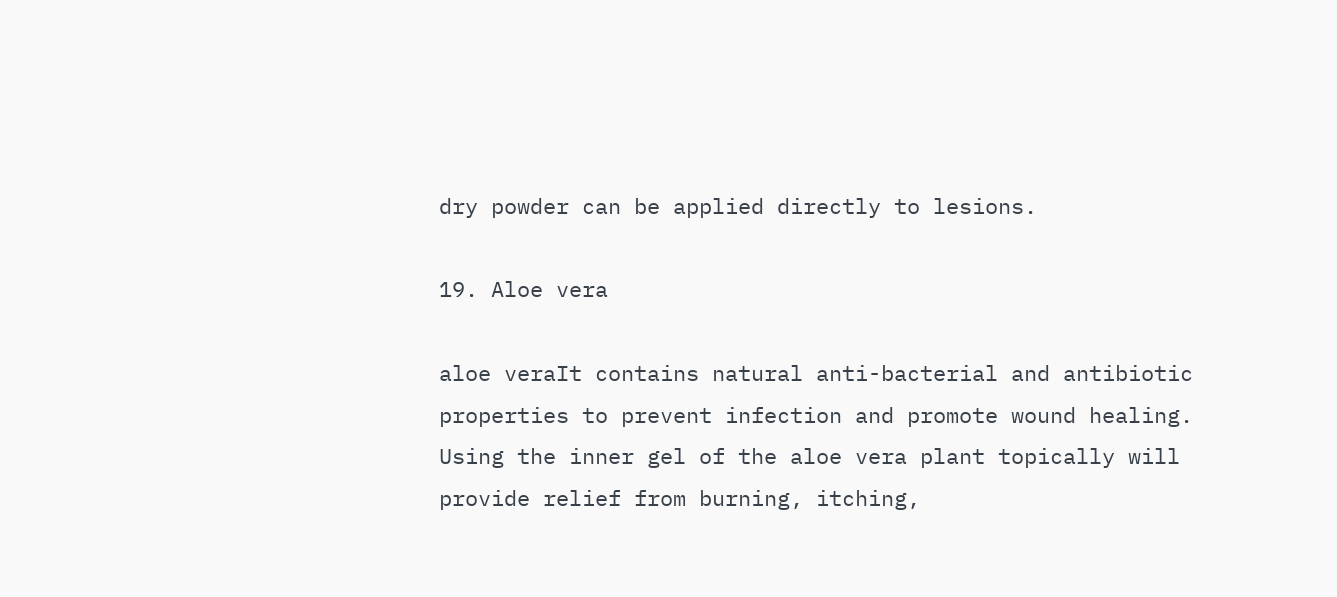dry powder can be applied directly to lesions.

19. Aloe vera

aloe veraIt contains natural anti-bacterial and antibiotic properties to prevent infection and promote wound healing. Using the inner gel of the aloe vera plant topically will provide relief from burning, itching,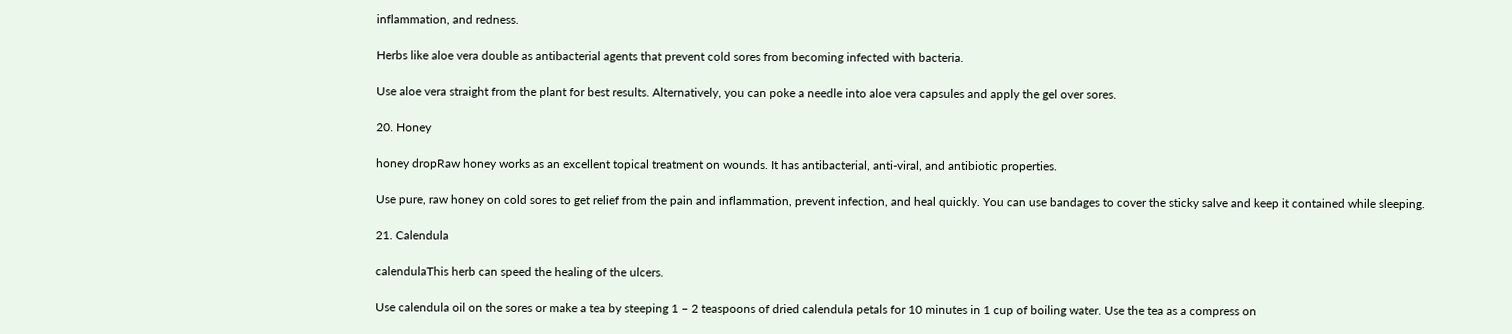inflammation, and redness.

Herbs like aloe vera double as antibacterial agents that prevent cold sores from becoming infected with bacteria.

Use aloe vera straight from the plant for best results. Alternatively, you can poke a needle into aloe vera capsules and apply the gel over sores.

20. Honey

honey dropRaw honey works as an excellent topical treatment on wounds. It has antibacterial, anti-viral, and antibiotic properties.

Use pure, raw honey on cold sores to get relief from the pain and inflammation, prevent infection, and heal quickly. You can use bandages to cover the sticky salve and keep it contained while sleeping.

21. Calendula

calendulaThis herb can speed the healing of the ulcers.

Use calendula oil on the sores or make a tea by steeping 1 – 2 teaspoons of dried calendula petals for 10 minutes in 1 cup of boiling water. Use the tea as a compress on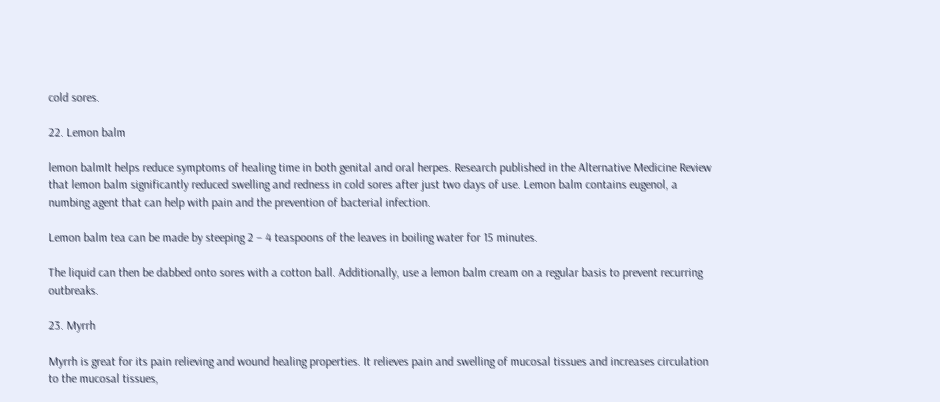cold sores.

22. Lemon balm

lemon balmIt helps reduce symptoms of healing time in both genital and oral herpes. Research published in the Alternative Medicine Review that lemon balm significantly reduced swelling and redness in cold sores after just two days of use. Lemon balm contains eugenol, a numbing agent that can help with pain and the prevention of bacterial infection.

Lemon balm tea can be made by steeping 2 – 4 teaspoons of the leaves in boiling water for 15 minutes.

The liquid can then be dabbed onto sores with a cotton ball. Additionally, use a lemon balm cream on a regular basis to prevent recurring outbreaks.

23. Myrrh

Myrrh is great for its pain relieving and wound healing properties. It relieves pain and swelling of mucosal tissues and increases circulation to the mucosal tissues,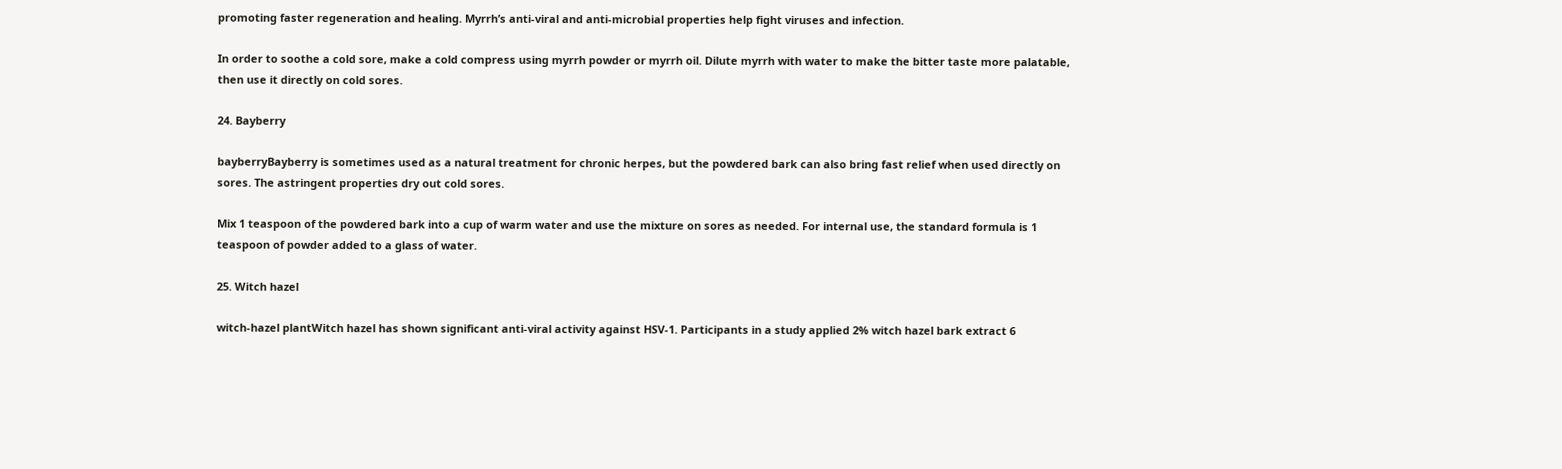promoting faster regeneration and healing. Myrrh’s anti-viral and anti-microbial properties help fight viruses and infection.

In order to soothe a cold sore, make a cold compress using myrrh powder or myrrh oil. Dilute myrrh with water to make the bitter taste more palatable, then use it directly on cold sores.

24. Bayberry

bayberryBayberry is sometimes used as a natural treatment for chronic herpes, but the powdered bark can also bring fast relief when used directly on sores. The astringent properties dry out cold sores.

Mix 1 teaspoon of the powdered bark into a cup of warm water and use the mixture on sores as needed. For internal use, the standard formula is 1 teaspoon of powder added to a glass of water.

25. Witch hazel

witch-hazel plantWitch hazel has shown significant anti-viral activity against HSV-1. Participants in a study applied 2% witch hazel bark extract 6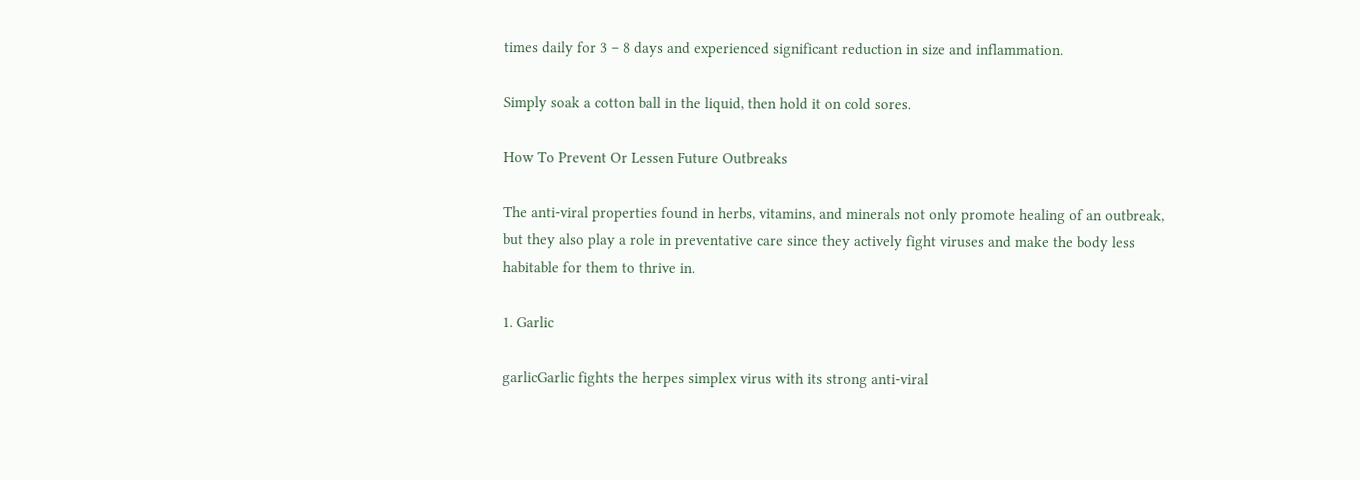times daily for 3 – 8 days and experienced significant reduction in size and inflammation.

Simply soak a cotton ball in the liquid, then hold it on cold sores.

How To Prevent Or Lessen Future Outbreaks

The anti-viral properties found in herbs, vitamins, and minerals not only promote healing of an outbreak, but they also play a role in preventative care since they actively fight viruses and make the body less habitable for them to thrive in.

1. Garlic

garlicGarlic fights the herpes simplex virus with its strong anti-viral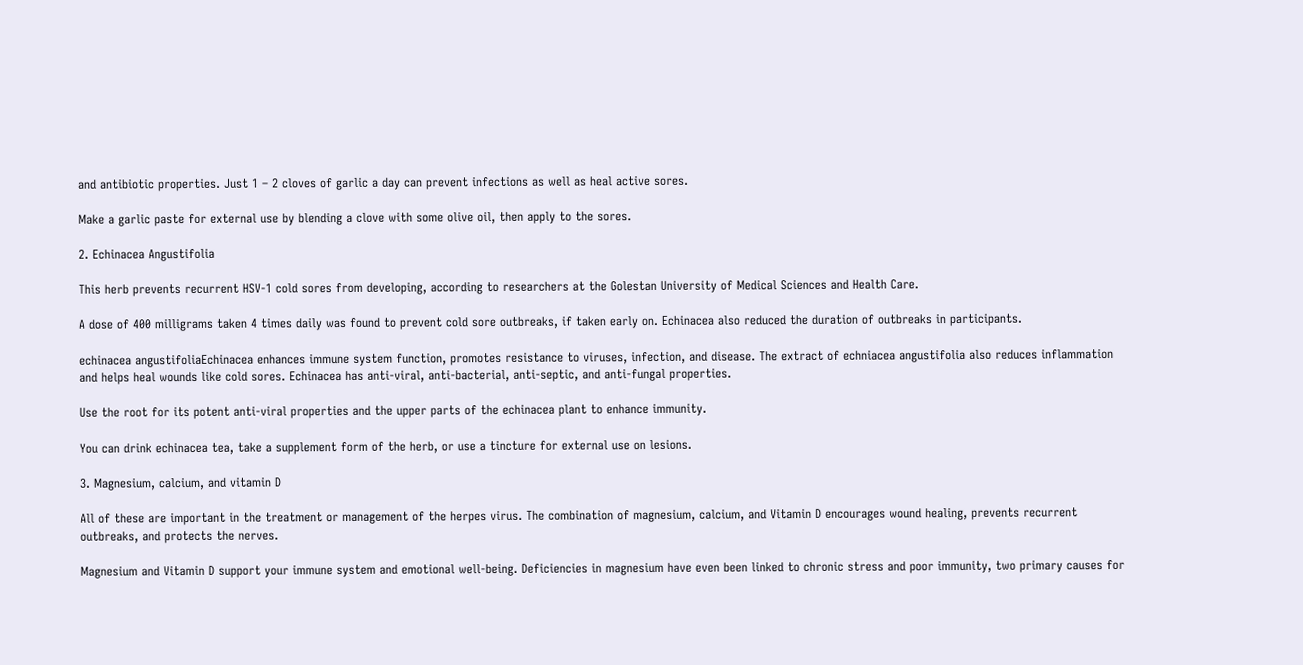and antibiotic properties. Just 1 – 2 cloves of garlic a day can prevent infections as well as heal active sores.

Make a garlic paste for external use by blending a clove with some olive oil, then apply to the sores.

2. Echinacea Angustifolia

This herb prevents recurrent HSV-1 cold sores from developing, according to researchers at the Golestan University of Medical Sciences and Health Care.

A dose of 400 milligrams taken 4 times daily was found to prevent cold sore outbreaks, if taken early on. Echinacea also reduced the duration of outbreaks in participants.

echinacea angustifoliaEchinacea enhances immune system function, promotes resistance to viruses, infection, and disease. The extract of echniacea angustifolia also reduces inflammation and helps heal wounds like cold sores. Echinacea has anti-viral, anti-bacterial, anti-septic, and anti-fungal properties.

Use the root for its potent anti-viral properties and the upper parts of the echinacea plant to enhance immunity.

You can drink echinacea tea, take a supplement form of the herb, or use a tincture for external use on lesions.

3. Magnesium, calcium, and vitamin D

All of these are important in the treatment or management of the herpes virus. The combination of magnesium, calcium, and Vitamin D encourages wound healing, prevents recurrent outbreaks, and protects the nerves.

Magnesium and Vitamin D support your immune system and emotional well-being. Deficiencies in magnesium have even been linked to chronic stress and poor immunity, two primary causes for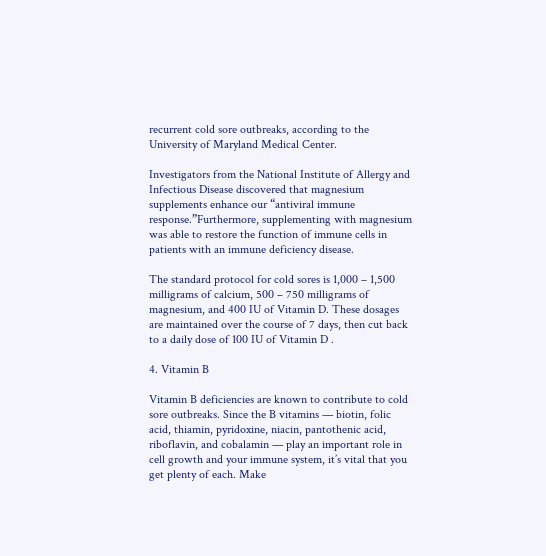recurrent cold sore outbreaks, according to the University of Maryland Medical Center.

Investigators from the National Institute of Allergy and Infectious Disease discovered that magnesium supplements enhance our “antiviral immune response.”Furthermore, supplementing with magnesium was able to restore the function of immune cells in patients with an immune deficiency disease.

The standard protocol for cold sores is 1,000 – 1,500 milligrams of calcium, 500 – 750 milligrams of magnesium, and 400 IU of Vitamin D. These dosages are maintained over the course of 7 days, then cut back to a daily dose of 100 IU of Vitamin D .

4. Vitamin B

Vitamin B deficiencies are known to contribute to cold sore outbreaks. Since the B vitamins — biotin, folic acid, thiamin, pyridoxine, niacin, pantothenic acid, riboflavin, and cobalamin — play an important role in cell growth and your immune system, it’s vital that you get plenty of each. Make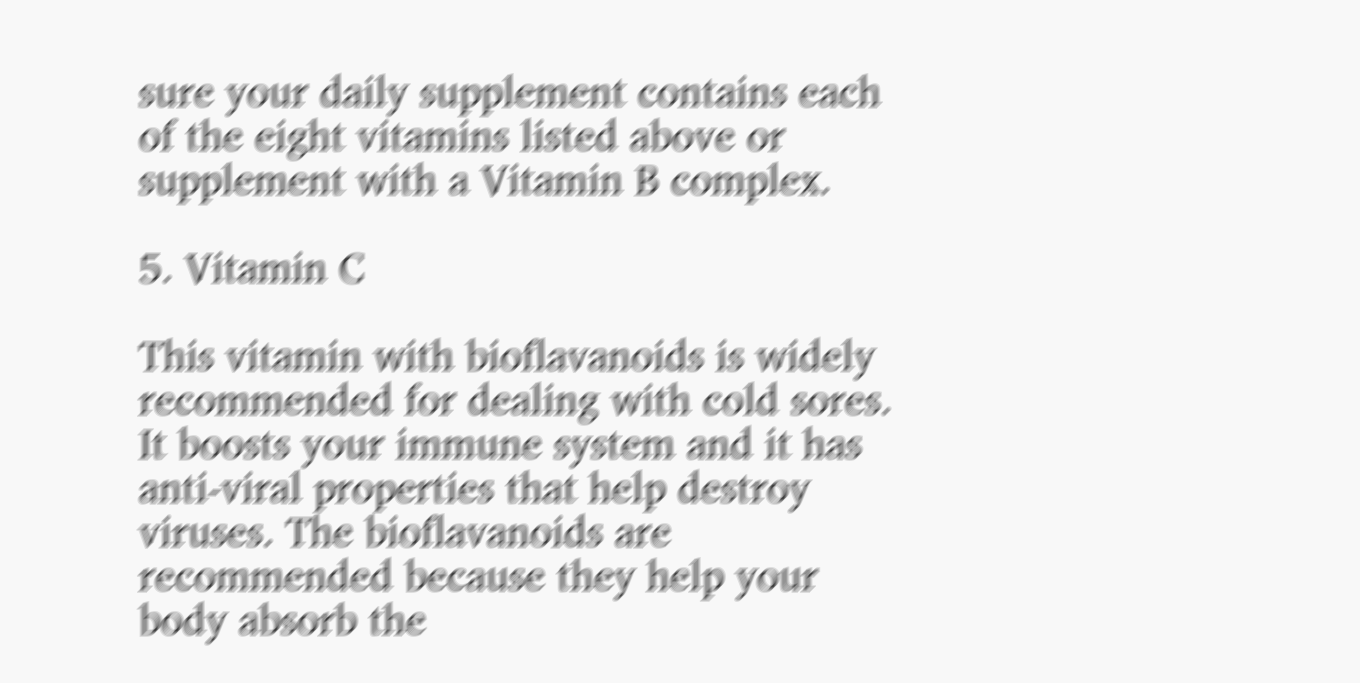sure your daily supplement contains each of the eight vitamins listed above or supplement with a Vitamin B complex.

5. Vitamin C

This vitamin with bioflavanoids is widely recommended for dealing with cold sores. It boosts your immune system and it has anti-viral properties that help destroy viruses. The bioflavanoids are recommended because they help your body absorb the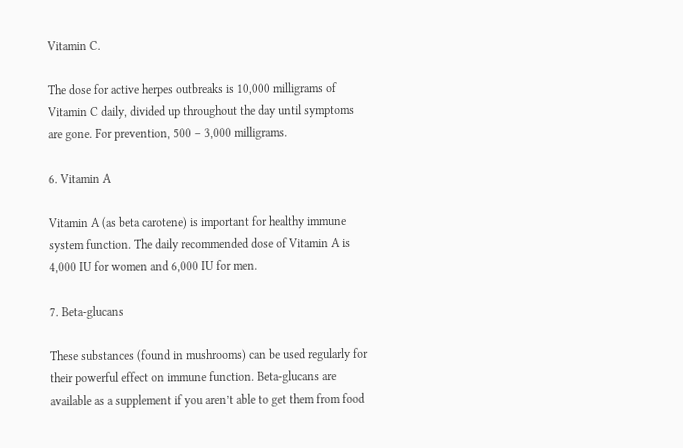Vitamin C.

The dose for active herpes outbreaks is 10,000 milligrams of Vitamin C daily, divided up throughout the day until symptoms are gone. For prevention, 500 – 3,000 milligrams.

6. Vitamin A

Vitamin A (as beta carotene) is important for healthy immune system function. The daily recommended dose of Vitamin A is 4,000 IU for women and 6,000 IU for men.

7. Beta-glucans

These substances (found in mushrooms) can be used regularly for their powerful effect on immune function. Beta-glucans are available as a supplement if you aren’t able to get them from food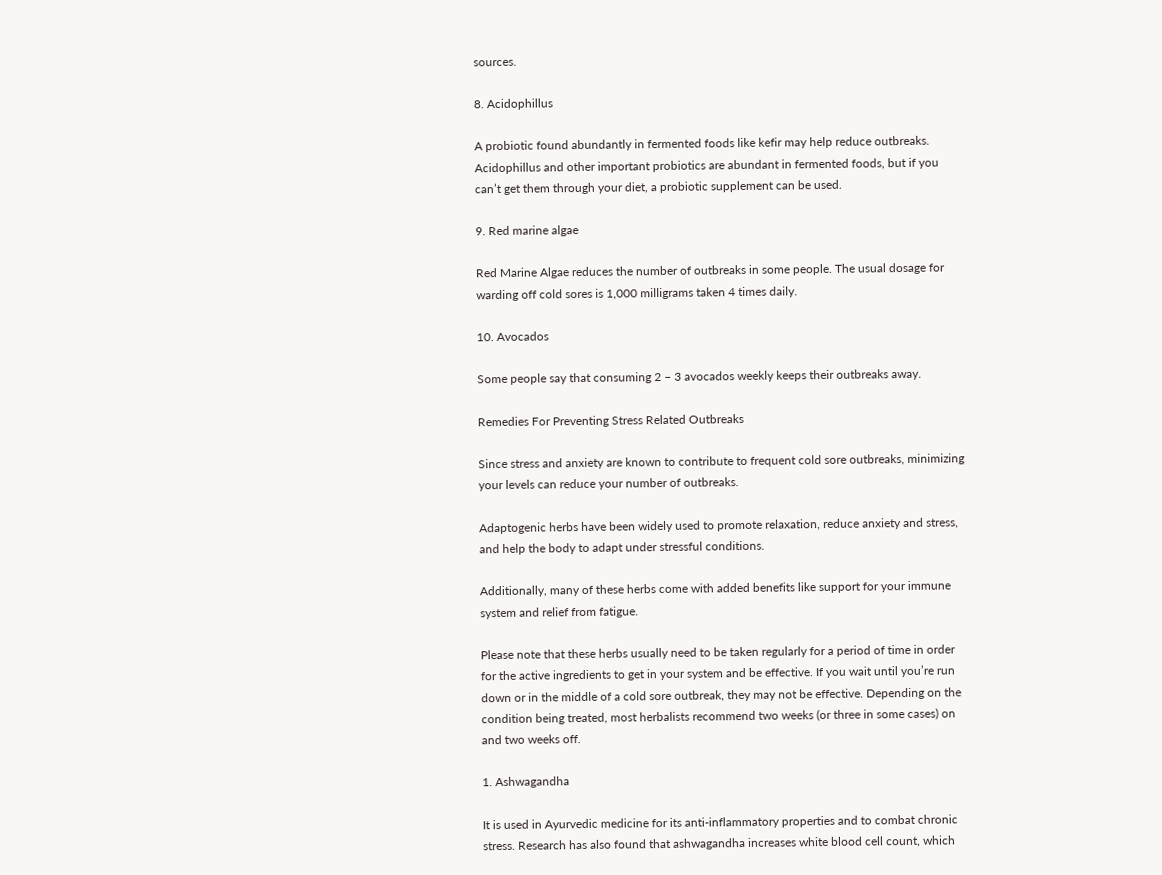sources.

8. Acidophillus

A probiotic found abundantly in fermented foods like kefir may help reduce outbreaks. Acidophillus and other important probiotics are abundant in fermented foods, but if you can’t get them through your diet, a probiotic supplement can be used.

9. Red marine algae

Red Marine Algae reduces the number of outbreaks in some people. The usual dosage for warding off cold sores is 1,000 milligrams taken 4 times daily.

10. Avocados

Some people say that consuming 2 – 3 avocados weekly keeps their outbreaks away.

Remedies For Preventing Stress Related Outbreaks

Since stress and anxiety are known to contribute to frequent cold sore outbreaks, minimizing your levels can reduce your number of outbreaks.

Adaptogenic herbs have been widely used to promote relaxation, reduce anxiety and stress, and help the body to adapt under stressful conditions.

Additionally, many of these herbs come with added benefits like support for your immune system and relief from fatigue.

Please note that these herbs usually need to be taken regularly for a period of time in order for the active ingredients to get in your system and be effective. If you wait until you’re run down or in the middle of a cold sore outbreak, they may not be effective. Depending on the condition being treated, most herbalists recommend two weeks (or three in some cases) on and two weeks off.

1. Ashwagandha

It is used in Ayurvedic medicine for its anti-inflammatory properties and to combat chronic stress. Research has also found that ashwagandha increases white blood cell count, which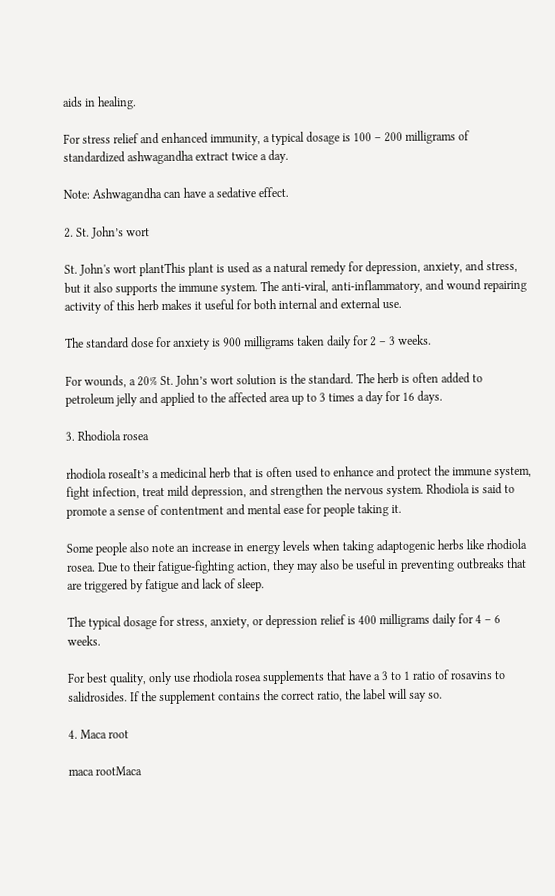aids in healing.

For stress relief and enhanced immunity, a typical dosage is 100 – 200 milligrams of standardized ashwagandha extract twice a day.

Note: Ashwagandha can have a sedative effect.

2. St. John’s wort

St. John's wort plantThis plant is used as a natural remedy for depression, anxiety, and stress, but it also supports the immune system. The anti-viral, anti-inflammatory, and wound repairing activity of this herb makes it useful for both internal and external use.

The standard dose for anxiety is 900 milligrams taken daily for 2 – 3 weeks.

For wounds, a 20% St. John’s wort solution is the standard. The herb is often added to petroleum jelly and applied to the affected area up to 3 times a day for 16 days.

3. Rhodiola rosea

rhodiola roseaIt’s a medicinal herb that is often used to enhance and protect the immune system, fight infection, treat mild depression, and strengthen the nervous system. Rhodiola is said to promote a sense of contentment and mental ease for people taking it.

Some people also note an increase in energy levels when taking adaptogenic herbs like rhodiola rosea. Due to their fatigue-fighting action, they may also be useful in preventing outbreaks that are triggered by fatigue and lack of sleep.

The typical dosage for stress, anxiety, or depression relief is 400 milligrams daily for 4 – 6 weeks.

For best quality, only use rhodiola rosea supplements that have a 3 to 1 ratio of rosavins to salidrosides. If the supplement contains the correct ratio, the label will say so.

4. Maca root

maca rootMaca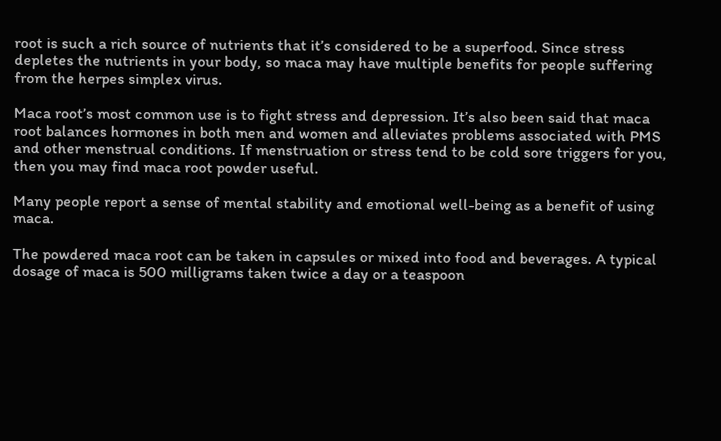root is such a rich source of nutrients that it’s considered to be a superfood. Since stress depletes the nutrients in your body, so maca may have multiple benefits for people suffering from the herpes simplex virus.

Maca root’s most common use is to fight stress and depression. It’s also been said that maca root balances hormones in both men and women and alleviates problems associated with PMS and other menstrual conditions. If menstruation or stress tend to be cold sore triggers for you, then you may find maca root powder useful.

Many people report a sense of mental stability and emotional well-being as a benefit of using maca.

The powdered maca root can be taken in capsules or mixed into food and beverages. A typical dosage of maca is 500 milligrams taken twice a day or a teaspoon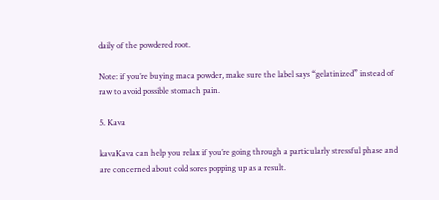daily of the powdered root.

Note: if you’re buying maca powder, make sure the label says “gelatinized” instead of raw to avoid possible stomach pain.

5. Kava

kavaKava can help you relax if you’re going through a particularly stressful phase and are concerned about cold sores popping up as a result.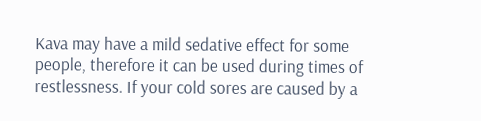Kava may have a mild sedative effect for some people, therefore it can be used during times of restlessness. If your cold sores are caused by a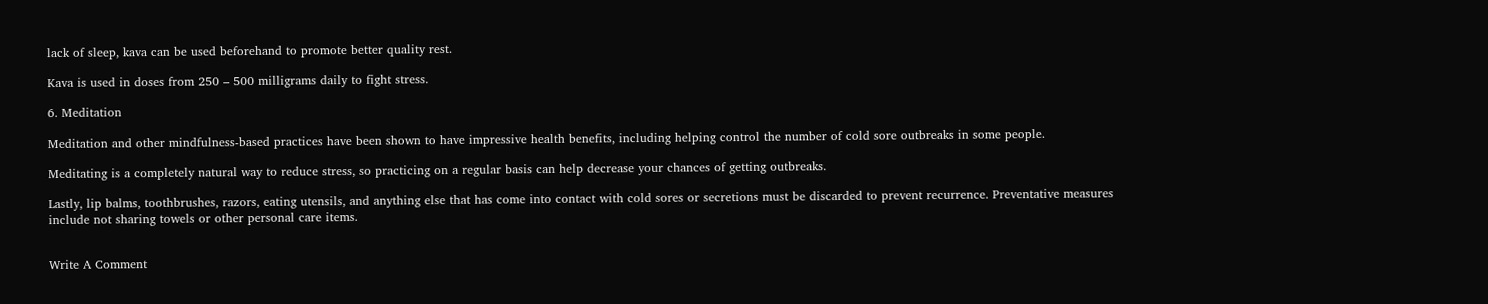lack of sleep, kava can be used beforehand to promote better quality rest.

Kava is used in doses from 250 – 500 milligrams daily to fight stress.

6. Meditation

Meditation and other mindfulness-based practices have been shown to have impressive health benefits, including helping control the number of cold sore outbreaks in some people.

Meditating is a completely natural way to reduce stress, so practicing on a regular basis can help decrease your chances of getting outbreaks.

Lastly, lip balms, toothbrushes, razors, eating utensils, and anything else that has come into contact with cold sores or secretions must be discarded to prevent recurrence. Preventative measures include not sharing towels or other personal care items.


Write A Comment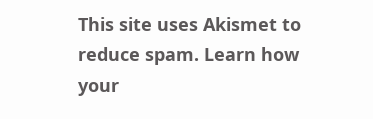This site uses Akismet to reduce spam. Learn how your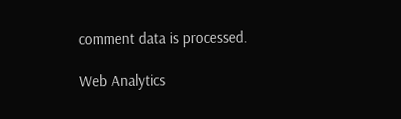comment data is processed.

Web Analytics